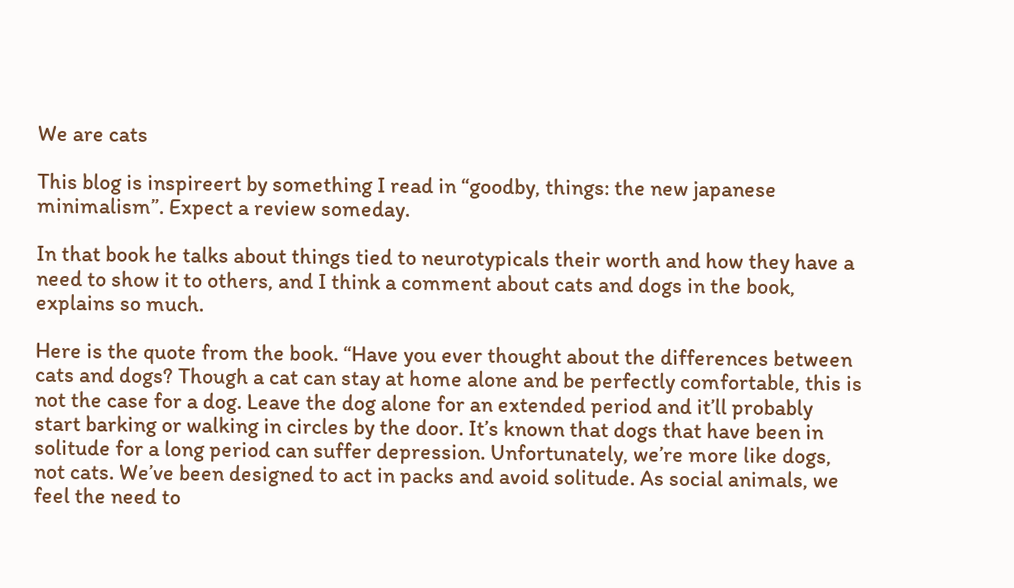We are cats

This blog is inspireert by something I read in “goodby, things: the new japanese minimalism”. Expect a review someday.

In that book he talks about things tied to neurotypicals their worth and how they have a need to show it to others, and I think a comment about cats and dogs in the book, explains so much.

Here is the quote from the book. “Have you ever thought about the differences between cats and dogs? Though a cat can stay at home alone and be perfectly comfortable, this is not the case for a dog. Leave the dog alone for an extended period and it’ll probably start barking or walking in circles by the door. It’s known that dogs that have been in solitude for a long period can suffer depression. Unfortunately, we’re more like dogs, not cats. We’ve been designed to act in packs and avoid solitude. As social animals, we feel the need to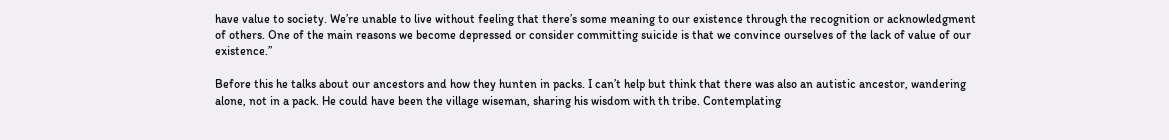have value to society. We’re unable to live without feeling that there’s some meaning to our existence through the recognition or acknowledgment of others. One of the main reasons we become depressed or consider committing suicide is that we convince ourselves of the lack of value of our existence.”

Before this he talks about our ancestors and how they hunten in packs. I can’t help but think that there was also an autistic ancestor, wandering alone, not in a pack. He could have been the village wiseman, sharing his wisdom with th tribe. Contemplating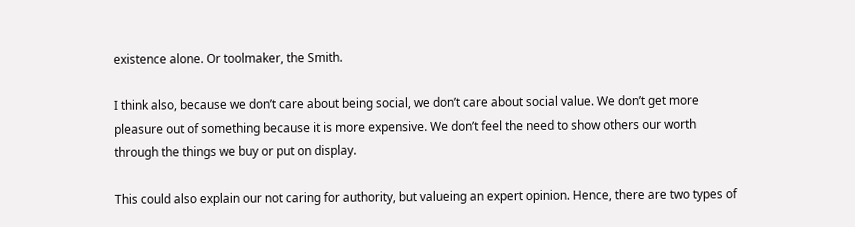existence alone. Or toolmaker, the Smith.

I think also, because we don’t care about being social, we don’t care about social value. We don’t get more pleasure out of something because it is more expensive. We don’t feel the need to show others our worth through the things we buy or put on display.

This could also explain our not caring for authority, but valueing an expert opinion. Hence, there are two types of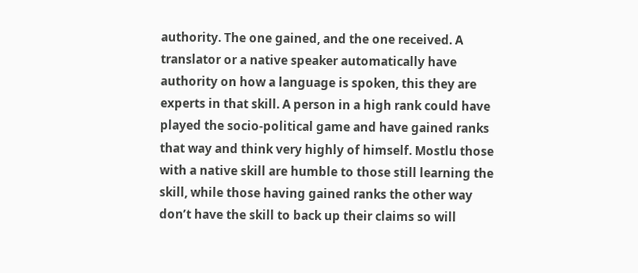authority. The one gained, and the one received. A translator or a native speaker automatically have authority on how a language is spoken, this they are experts in that skill. A person in a high rank could have played the socio-political game and have gained ranks that way and think very highly of himself. Mostlu those with a native skill are humble to those still learning the skill, while those having gained ranks the other way don’t have the skill to back up their claims so will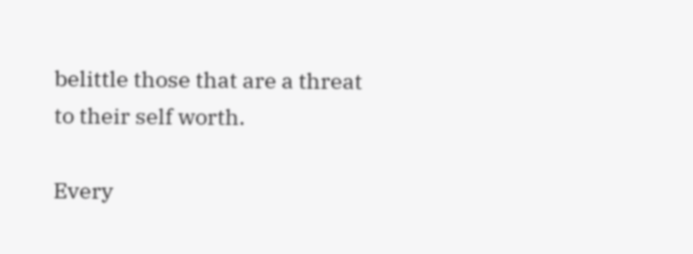belittle those that are a threat to their self worth.

Every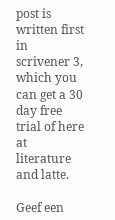post is written first in scrivener 3, which you can get a 30 day free trial of here at literature and latte.

Geef een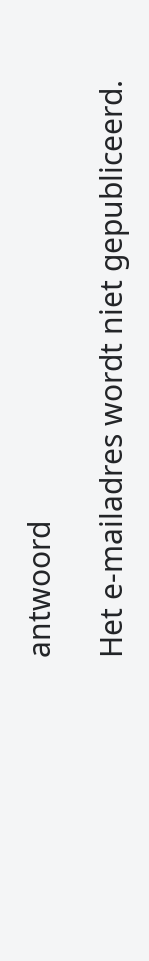antwoord

Het e-mailadres wordt niet gepubliceerd.